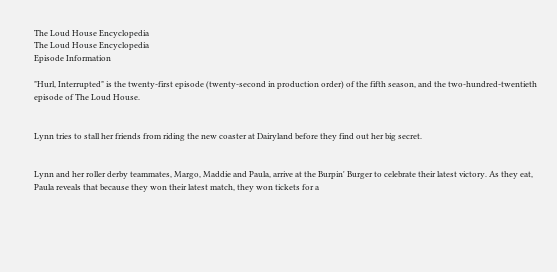The Loud House Encyclopedia
The Loud House Encyclopedia
Episode Information

"Hurl, Interrupted" is the twenty-first episode (twenty-second in production order) of the fifth season, and the two-hundred-twentieth episode of The Loud House.


Lynn tries to stall her friends from riding the new coaster at Dairyland before they find out her big secret.


Lynn and her roller derby teammates, Margo, Maddie and Paula, arrive at the Burpin' Burger to celebrate their latest victory. As they eat, Paula reveals that because they won their latest match, they won tickets for a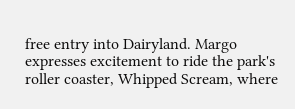free entry into Dairyland. Margo expresses excitement to ride the park's roller coaster, Whipped Scream, where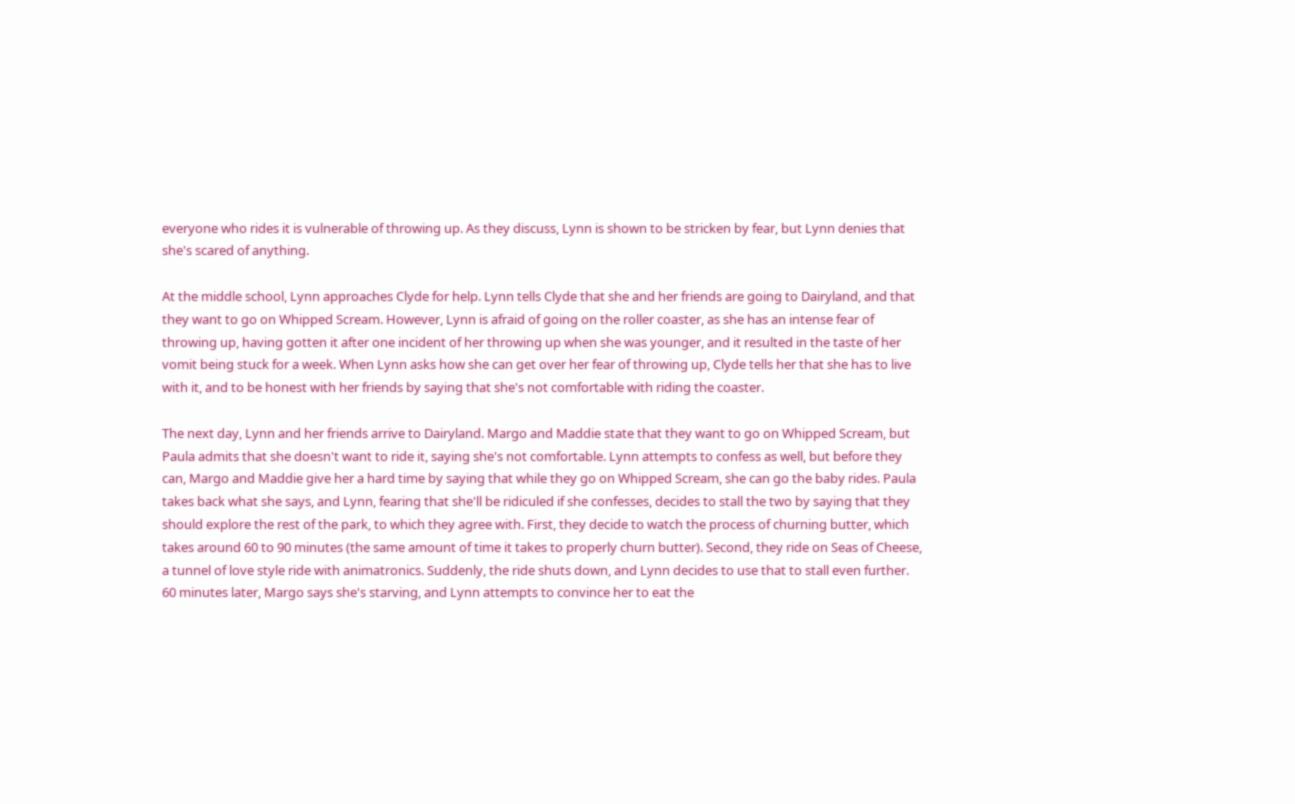everyone who rides it is vulnerable of throwing up. As they discuss, Lynn is shown to be stricken by fear, but Lynn denies that she's scared of anything.

At the middle school, Lynn approaches Clyde for help. Lynn tells Clyde that she and her friends are going to Dairyland, and that they want to go on Whipped Scream. However, Lynn is afraid of going on the roller coaster, as she has an intense fear of throwing up, having gotten it after one incident of her throwing up when she was younger, and it resulted in the taste of her vomit being stuck for a week. When Lynn asks how she can get over her fear of throwing up, Clyde tells her that she has to live with it, and to be honest with her friends by saying that she's not comfortable with riding the coaster.

The next day, Lynn and her friends arrive to Dairyland. Margo and Maddie state that they want to go on Whipped Scream, but Paula admits that she doesn't want to ride it, saying she's not comfortable. Lynn attempts to confess as well, but before they can, Margo and Maddie give her a hard time by saying that while they go on Whipped Scream, she can go the baby rides. Paula takes back what she says, and Lynn, fearing that she'll be ridiculed if she confesses, decides to stall the two by saying that they should explore the rest of the park, to which they agree with. First, they decide to watch the process of churning butter, which takes around 60 to 90 minutes (the same amount of time it takes to properly churn butter). Second, they ride on Seas of Cheese, a tunnel of love style ride with animatronics. Suddenly, the ride shuts down, and Lynn decides to use that to stall even further. 60 minutes later, Margo says she's starving, and Lynn attempts to convince her to eat the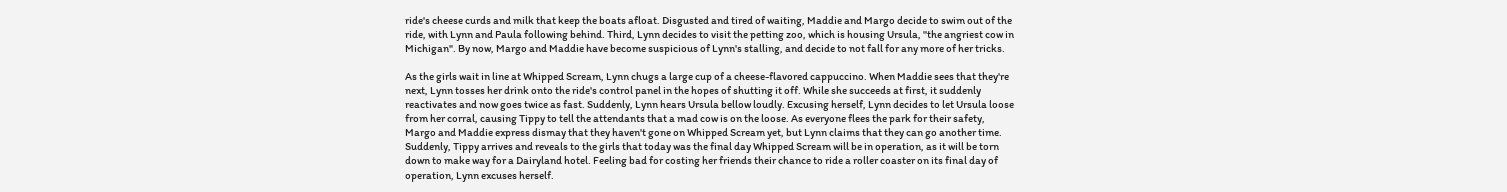ride's cheese curds and milk that keep the boats afloat. Disgusted and tired of waiting, Maddie and Margo decide to swim out of the ride, with Lynn and Paula following behind. Third, Lynn decides to visit the petting zoo, which is housing Ursula, "the angriest cow in Michigan". By now, Margo and Maddie have become suspicious of Lynn's stalling, and decide to not fall for any more of her tricks.

As the girls wait in line at Whipped Scream, Lynn chugs a large cup of a cheese-flavored cappuccino. When Maddie sees that they're next, Lynn tosses her drink onto the ride's control panel in the hopes of shutting it off. While she succeeds at first, it suddenly reactivates and now goes twice as fast. Suddenly, Lynn hears Ursula bellow loudly. Excusing herself, Lynn decides to let Ursula loose from her corral, causing Tippy to tell the attendants that a mad cow is on the loose. As everyone flees the park for their safety, Margo and Maddie express dismay that they haven't gone on Whipped Scream yet, but Lynn claims that they can go another time. Suddenly, Tippy arrives and reveals to the girls that today was the final day Whipped Scream will be in operation, as it will be torn down to make way for a Dairyland hotel. Feeling bad for costing her friends their chance to ride a roller coaster on its final day of operation, Lynn excuses herself.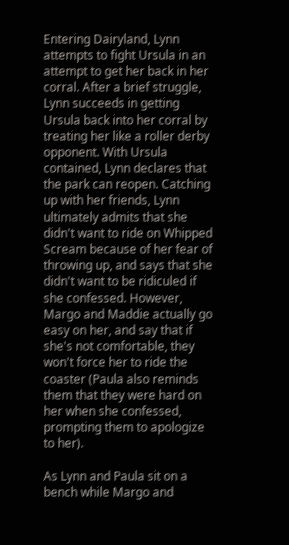Entering Dairyland, Lynn attempts to fight Ursula in an attempt to get her back in her corral. After a brief struggle, Lynn succeeds in getting Ursula back into her corral by treating her like a roller derby opponent. With Ursula contained, Lynn declares that the park can reopen. Catching up with her friends, Lynn ultimately admits that she didn't want to ride on Whipped Scream because of her fear of throwing up, and says that she didn't want to be ridiculed if she confessed. However, Margo and Maddie actually go easy on her, and say that if she's not comfortable, they won't force her to ride the coaster (Paula also reminds them that they were hard on her when she confessed, prompting them to apologize to her).

As Lynn and Paula sit on a bench while Margo and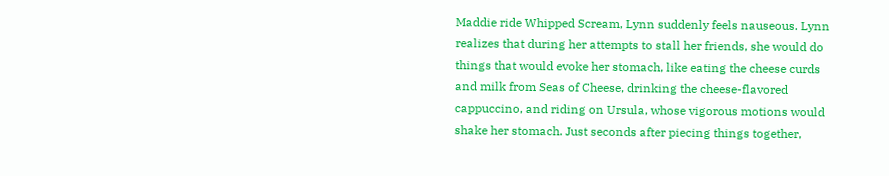Maddie ride Whipped Scream, Lynn suddenly feels nauseous. Lynn realizes that during her attempts to stall her friends, she would do things that would evoke her stomach, like eating the cheese curds and milk from Seas of Cheese, drinking the cheese-flavored cappuccino, and riding on Ursula, whose vigorous motions would shake her stomach. Just seconds after piecing things together,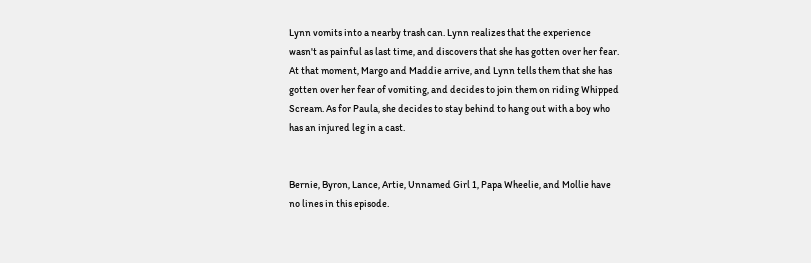Lynn vomits into a nearby trash can. Lynn realizes that the experience wasn't as painful as last time, and discovers that she has gotten over her fear. At that moment, Margo and Maddie arrive, and Lynn tells them that she has gotten over her fear of vomiting, and decides to join them on riding Whipped Scream. As for Paula, she decides to stay behind to hang out with a boy who has an injured leg in a cast.


Bernie, Byron, Lance, Artie, Unnamed Girl 1, Papa Wheelie, and Mollie have no lines in this episode.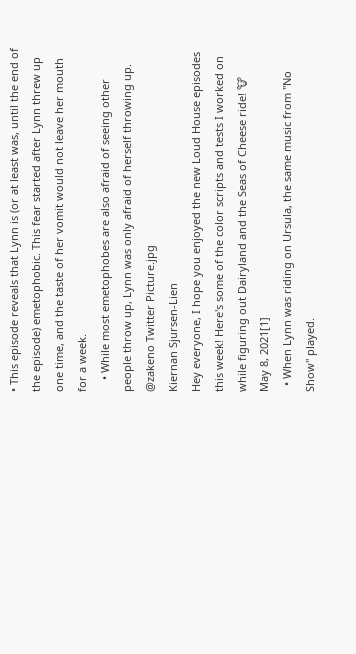• This episode reveals that Lynn is (or at least was, until the end of the episode) emetophobic. This fear started after Lynn threw up one time, and the taste of her vomit would not leave her mouth for a week.
    • While most emetophobes are also afraid of seeing other people throw up, Lynn was only afraid of herself throwing up.
@zakeno Twitter Picture.jpg
Kiernan Sjursen-Lien
Hey everyone, I hope you enjoyed the new Loud House episodes this week! Here's some of the color scripts and tests I worked on while figuring out Dairyland and the Seas of Cheese ride! 🐮
May 8, 2021[1]
  • When Lynn was riding on Ursula, the same music from "No Show" played.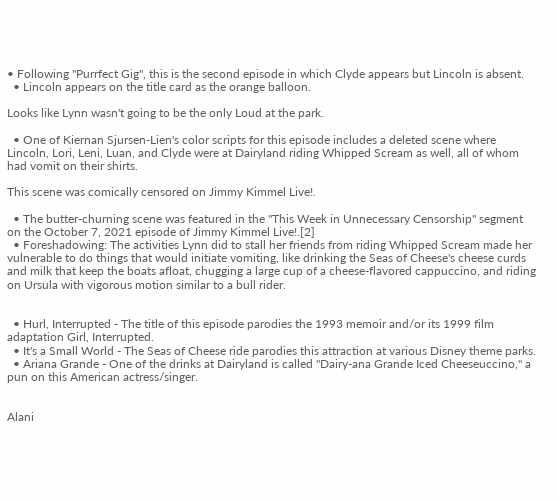• Following "Purrfect Gig", this is the second episode in which Clyde appears but Lincoln is absent.
  • Lincoln appears on the title card as the orange balloon.

Looks like Lynn wasn't going to be the only Loud at the park.

  • One of Kiernan Sjursen-Lien's color scripts for this episode includes a deleted scene where Lincoln, Lori, Leni, Luan, and Clyde were at Dairyland riding Whipped Scream as well, all of whom had vomit on their shirts.

This scene was comically censored on Jimmy Kimmel Live!.

  • The butter-churning scene was featured in the "This Week in Unnecessary Censorship" segment on the October 7, 2021 episode of Jimmy Kimmel Live!.[2]
  • Foreshadowing: The activities Lynn did to stall her friends from riding Whipped Scream made her vulnerable to do things that would initiate vomiting, like drinking the Seas of Cheese's cheese curds and milk that keep the boats afloat, chugging a large cup of a cheese-flavored cappuccino, and riding on Ursula with vigorous motion similar to a bull rider.


  • Hurl, Interrupted - The title of this episode parodies the 1993 memoir and/or its 1999 film adaptation Girl, Interrupted.
  • It's a Small World - The Seas of Cheese ride parodies this attraction at various Disney theme parks.
  • Ariana Grande - One of the drinks at Dairyland is called "Dairy-ana Grande Iced Cheeseuccino," a pun on this American actress/singer.


Alani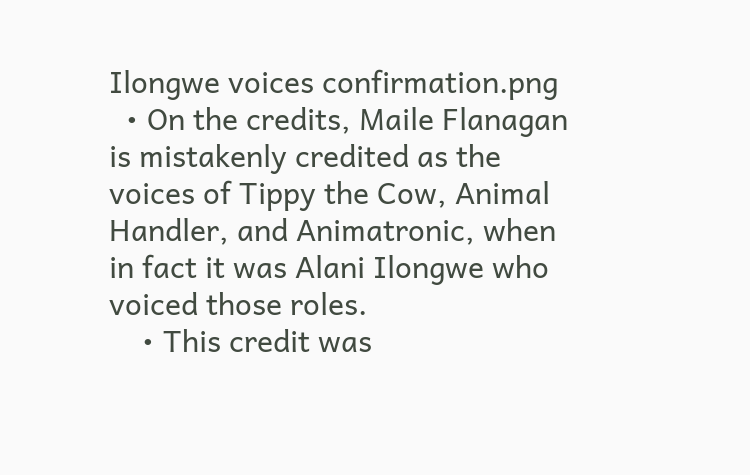Ilongwe voices confirmation.png
  • On the credits, Maile Flanagan is mistakenly credited as the voices of Tippy the Cow, Animal Handler, and Animatronic, when in fact it was Alani Ilongwe who voiced those roles.
    • This credit was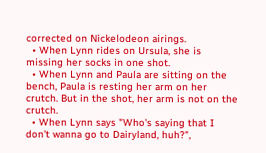corrected on Nickelodeon airings.
  • When Lynn rides on Ursula, she is missing her socks in one shot.
  • When Lynn and Paula are sitting on the bench, Paula is resting her arm on her crutch. But in the shot, her arm is not on the crutch.
  • When Lynn says "Who's saying that I don't wanna go to Dairyland, huh?",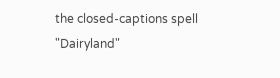the closed-captions spell "Dairyland"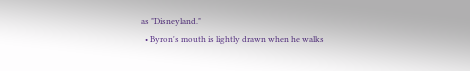as "Disneyland."
  • Byron's mouth is lightly drawn when he walks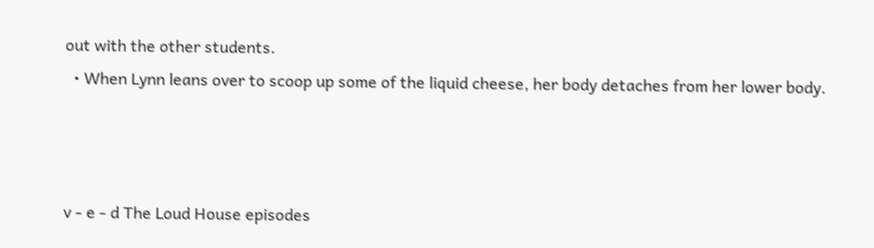out with the other students.
  • When Lynn leans over to scoop up some of the liquid cheese, her body detaches from her lower body.



v - e - d The Loud House episodes